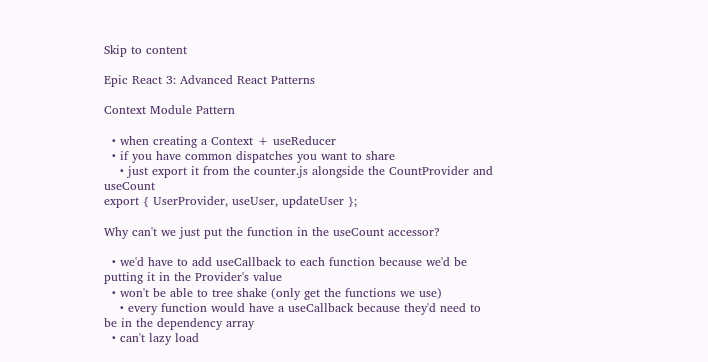Skip to content

Epic React 3: Advanced React Patterns

Context Module Pattern

  • when creating a Context + useReducer
  • if you have common dispatches you want to share
    • just export it from the counter.js alongside the CountProvider and useCount
export { UserProvider, useUser, updateUser };

Why can't we just put the function in the useCount accessor?

  • we'd have to add useCallback to each function because we'd be putting it in the Provider's value
  • won't be able to tree shake (only get the functions we use)
    • every function would have a useCallback because they'd need to be in the dependency array
  • can't lazy load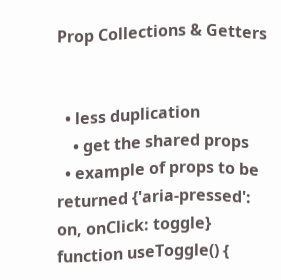Prop Collections & Getters


  • less duplication
    • get the shared props
  • example of props to be returned {'aria-pressed': on, onClick: toggle}
function useToggle() {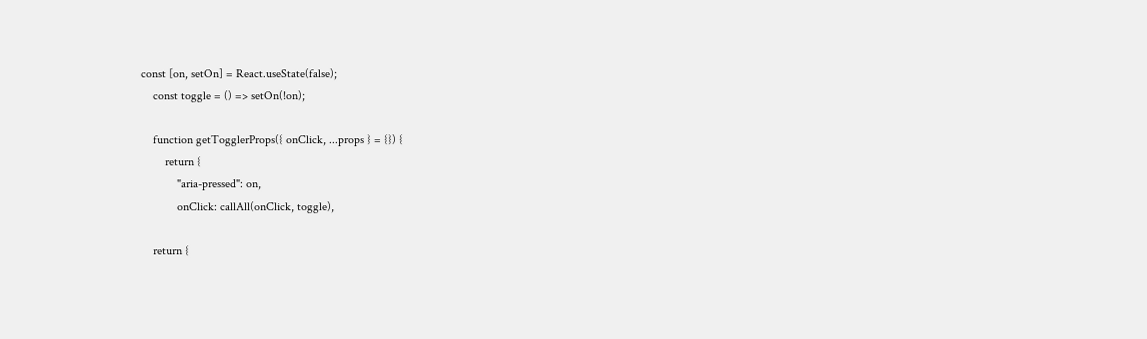const [on, setOn] = React.useState(false);
    const toggle = () => setOn(!on);

    function getTogglerProps({ onClick, ...props } = {}) {
        return {
            "aria-pressed": on,
            onClick: callAll(onClick, toggle),

    return {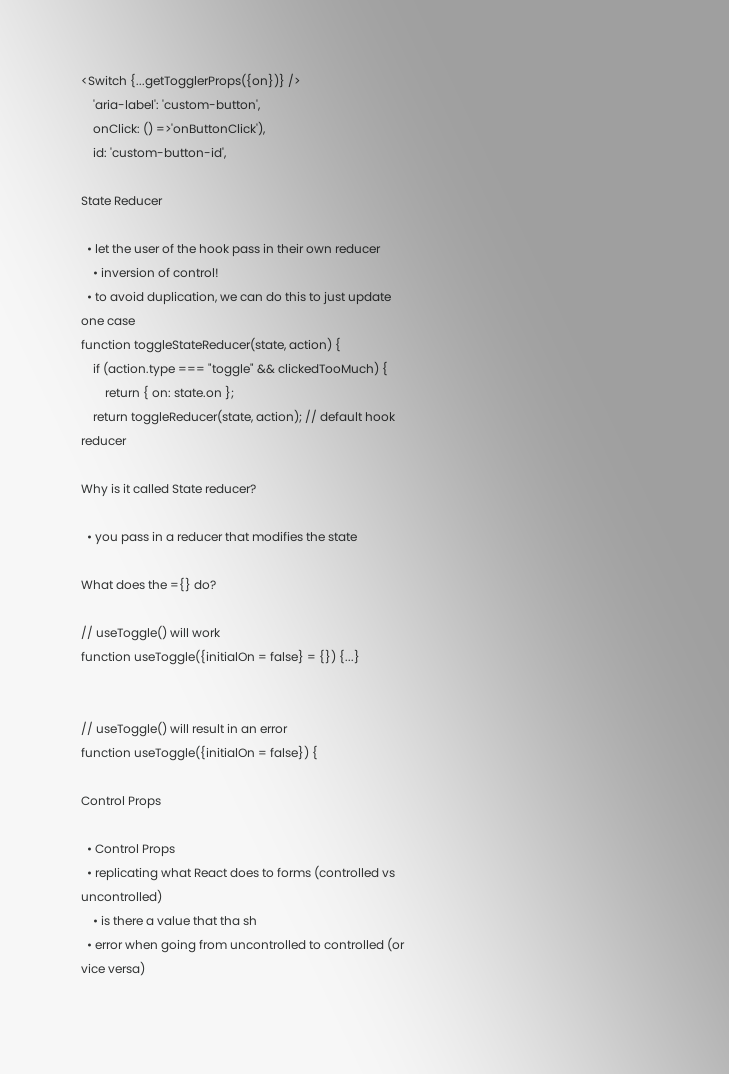<Switch {...getTogglerProps({on})} />
    'aria-label': 'custom-button',
    onClick: () =>'onButtonClick'),
    id: 'custom-button-id',

State Reducer

  • let the user of the hook pass in their own reducer
    • inversion of control!
  • to avoid duplication, we can do this to just update one case
function toggleStateReducer(state, action) {
    if (action.type === "toggle" && clickedTooMuch) {
        return { on: state.on };
    return toggleReducer(state, action); // default hook reducer

Why is it called State reducer?

  • you pass in a reducer that modifies the state

What does the ={} do?

// useToggle() will work
function useToggle({initialOn = false} = {}) {...}


// useToggle() will result in an error
function useToggle({initialOn = false}) {

Control Props

  • Control Props
  • replicating what React does to forms (controlled vs uncontrolled)
    • is there a value that tha sh
  • error when going from uncontrolled to controlled (or vice versa)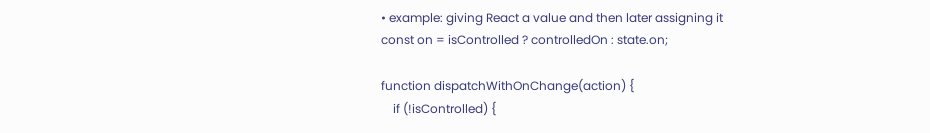• example: giving React a value and then later assigning it
const on = isControlled ? controlledOn : state.on;

function dispatchWithOnChange(action) {
    if (!isControlled) {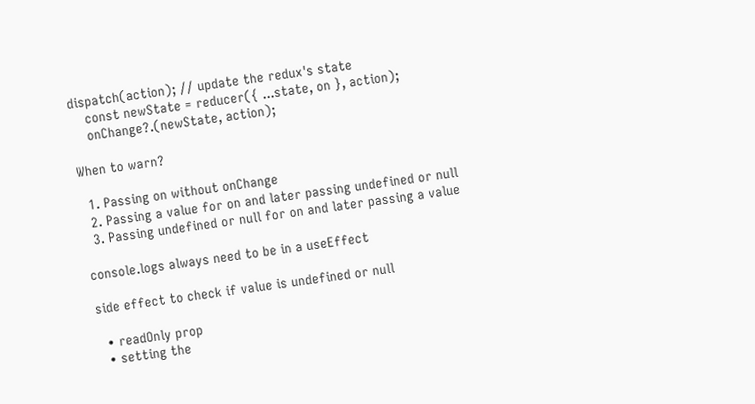dispatch(action); // update the redux's state
    const newState = reducer({ ...state, on }, action);
    onChange?.(newState, action);

When to warn?

  1. Passing on without onChange
  2. Passing a value for on and later passing undefined or null
  3. Passing undefined or null for on and later passing a value

console.logs always need to be in a useEffect

side effect to check if value is undefined or null

  • readOnly prop
  • setting the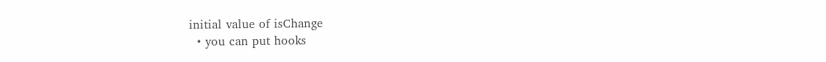initial value of isChange
  • you can put hooks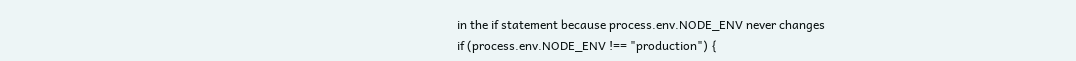in the if statement because process.env.NODE_ENV never changes
if (process.env.NODE_ENV !== "production") {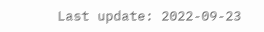Last update: 2022-09-23